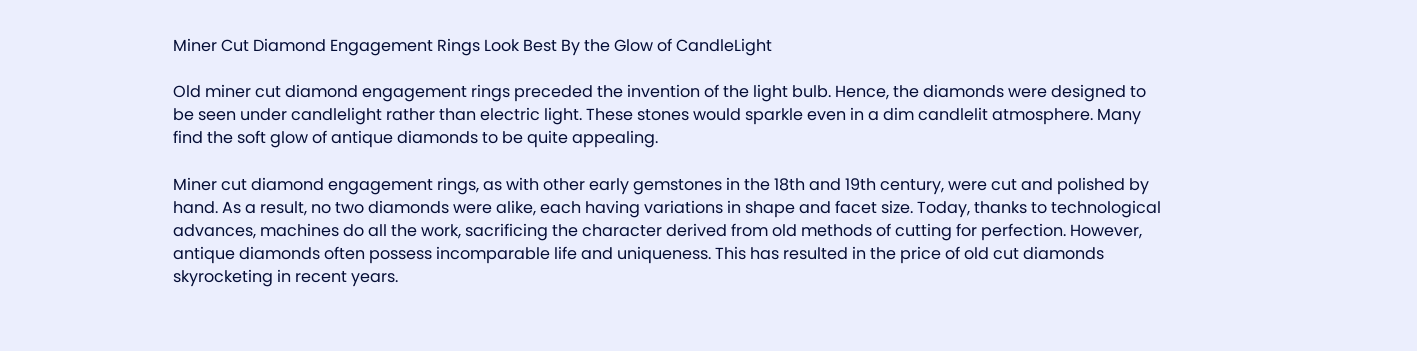Miner Cut Diamond Engagement Rings Look Best By the Glow of CandleLight

Old miner cut diamond engagement rings preceded the invention of the light bulb. Hence, the diamonds were designed to be seen under candlelight rather than electric light. These stones would sparkle even in a dim candlelit atmosphere. Many find the soft glow of antique diamonds to be quite appealing.

Miner cut diamond engagement rings, as with other early gemstones in the 18th and 19th century, were cut and polished by hand. As a result, no two diamonds were alike, each having variations in shape and facet size. Today, thanks to technological advances, machines do all the work, sacrificing the character derived from old methods of cutting for perfection. However, antique diamonds often possess incomparable life and uniqueness. This has resulted in the price of old cut diamonds skyrocketing in recent years.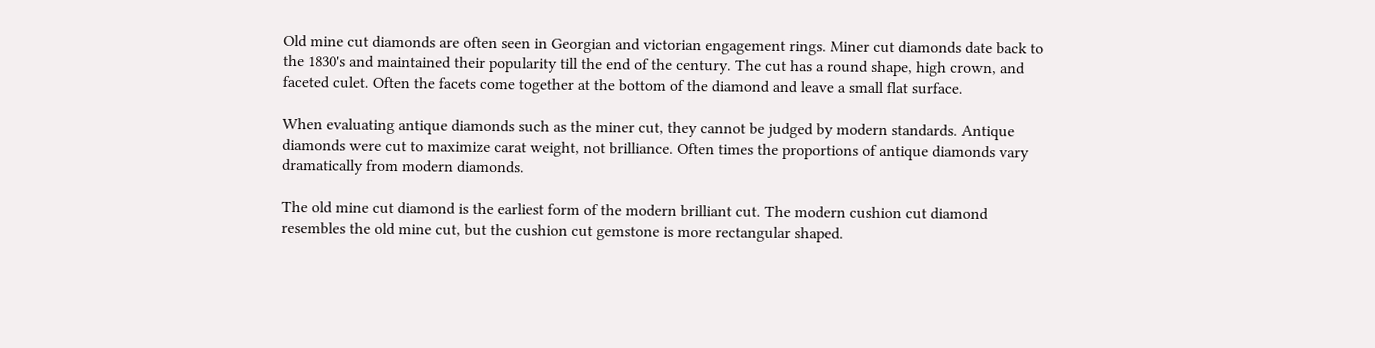Old mine cut diamonds are often seen in Georgian and victorian engagement rings. Miner cut diamonds date back to the 1830's and maintained their popularity till the end of the century. The cut has a round shape, high crown, and faceted culet. Often the facets come together at the bottom of the diamond and leave a small flat surface.

When evaluating antique diamonds such as the miner cut, they cannot be judged by modern standards. Antique diamonds were cut to maximize carat weight, not brilliance. Often times the proportions of antique diamonds vary dramatically from modern diamonds.

The old mine cut diamond is the earliest form of the modern brilliant cut. The modern cushion cut diamond resembles the old mine cut, but the cushion cut gemstone is more rectangular shaped.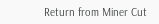Return from Miner Cut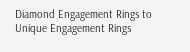Diamond Engagement Rings to Unique Engagement Rings